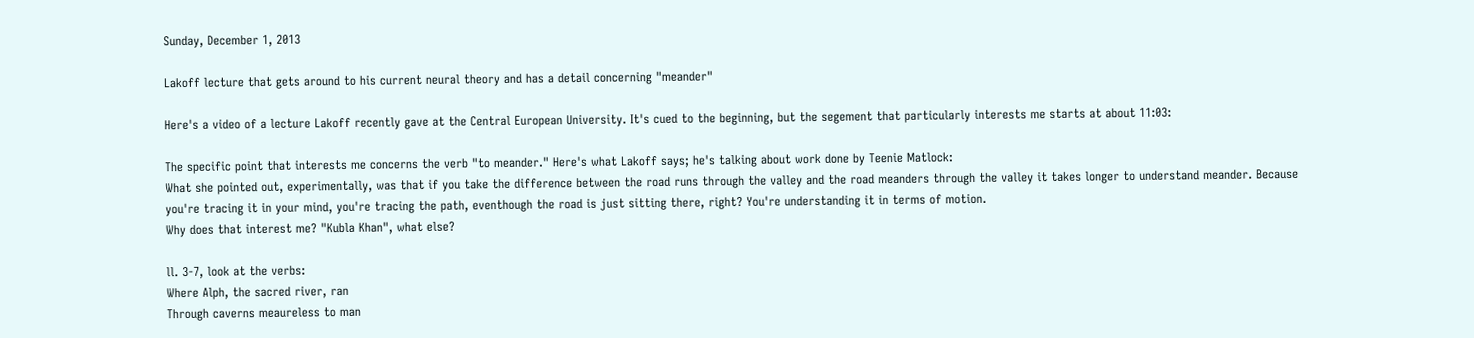Sunday, December 1, 2013

Lakoff lecture that gets around to his current neural theory and has a detail concerning "meander"

Here's a video of a lecture Lakoff recently gave at the Central European University. It's cued to the beginning, but the segement that particularly interests me starts at about 11:03:

The specific point that interests me concerns the verb "to meander." Here's what Lakoff says; he's talking about work done by Teenie Matlock:
What she pointed out, experimentally, was that if you take the difference between the road runs through the valley and the road meanders through the valley it takes longer to understand meander. Because you're tracing it in your mind, you're tracing the path, eventhough the road is just sitting there, right? You're understanding it in terms of motion.
Why does that interest me? "Kubla Khan", what else?

ll. 3-7, look at the verbs:
Where Alph, the sacred river, ran
Through caverns meaureless to man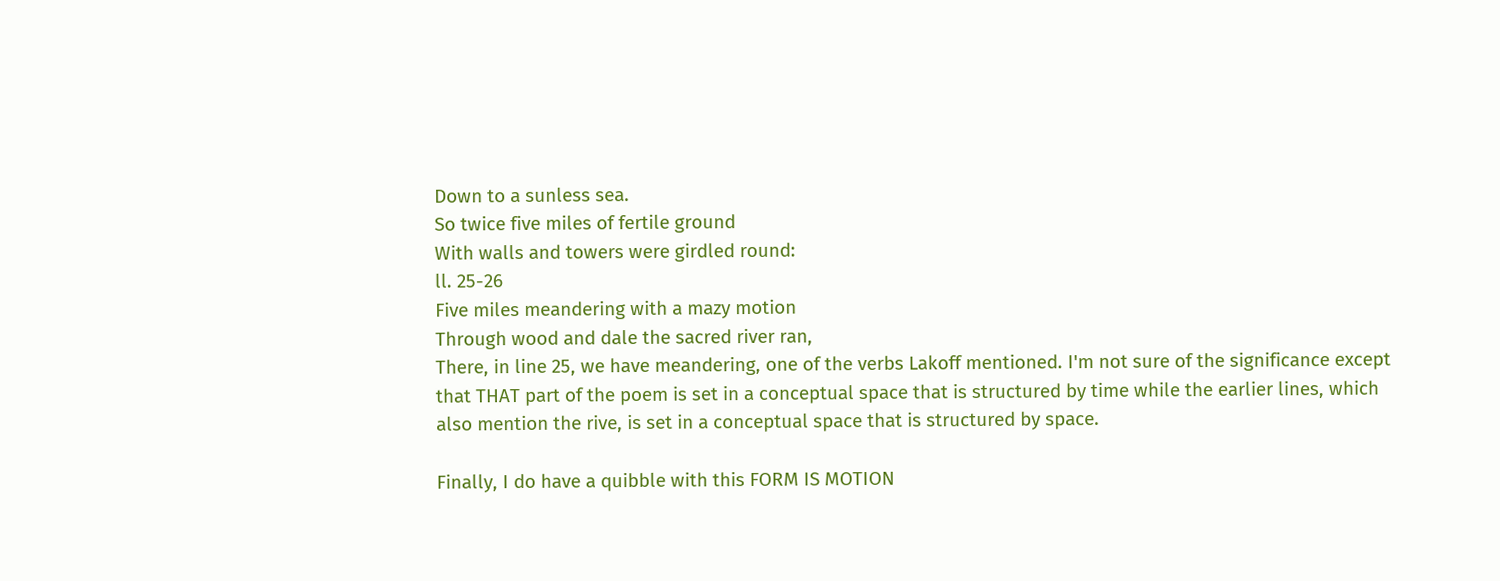Down to a sunless sea.
So twice five miles of fertile ground
With walls and towers were girdled round:
ll. 25-26
Five miles meandering with a mazy motion
Through wood and dale the sacred river ran,
There, in line 25, we have meandering, one of the verbs Lakoff mentioned. I'm not sure of the significance except that THAT part of the poem is set in a conceptual space that is structured by time while the earlier lines, which also mention the rive, is set in a conceptual space that is structured by space.

Finally, I do have a quibble with this FORM IS MOTION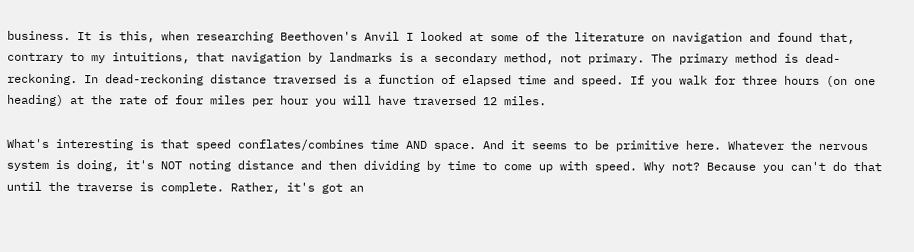business. It is this, when researching Beethoven's Anvil I looked at some of the literature on navigation and found that, contrary to my intuitions, that navigation by landmarks is a secondary method, not primary. The primary method is dead-reckoning. In dead-reckoning distance traversed is a function of elapsed time and speed. If you walk for three hours (on one heading) at the rate of four miles per hour you will have traversed 12 miles.

What's interesting is that speed conflates/combines time AND space. And it seems to be primitive here. Whatever the nervous system is doing, it's NOT noting distance and then dividing by time to come up with speed. Why not? Because you can't do that until the traverse is complete. Rather, it's got an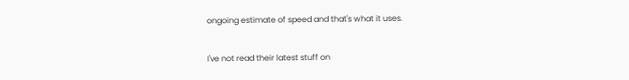ongoing estimate of speed and that's what it uses.

I've not read their latest stuff on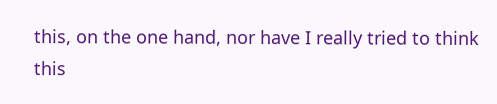this, on the one hand, nor have I really tried to think this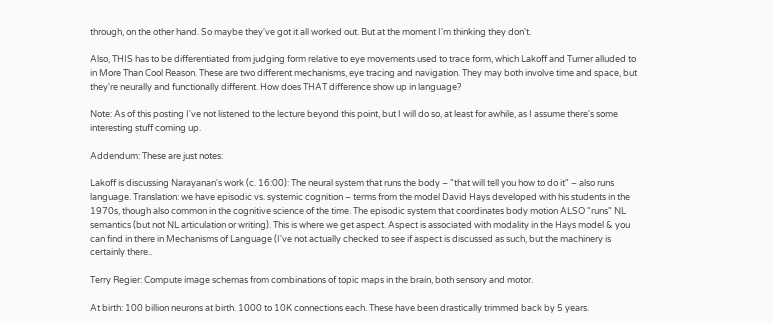through, on the other hand. So maybe they've got it all worked out. But at the moment I'm thinking they don't.

Also, THIS has to be differentiated from judging form relative to eye movements used to trace form, which Lakoff and Turner alluded to in More Than Cool Reason. These are two different mechanisms, eye tracing and navigation. They may both involve time and space, but they're neurally and functionally different. How does THAT difference show up in language?

Note: As of this posting I've not listened to the lecture beyond this point, but I will do so, at least for awhile, as I assume there's some interesting stuff coming up.

Addendum: These are just notes:

Lakoff is discussing Narayanan's work (c. 16:00): The neural system that runs the body – "that will tell you how to do it" – also runs language. Translation: we have episodic vs. systemic cognition – terms from the model David Hays developed with his students in the 1970s, though also common in the cognitive science of the time. The episodic system that coordinates body motion ALSO "runs" NL semantics (but not NL articulation or writing). This is where we get aspect. Aspect is associated with modality in the Hays model & you can find in there in Mechanisms of Language (I've not actually checked to see if aspect is discussed as such, but the machinery is certainly there..

Terry Regier: Compute image schemas from combinations of topic maps in the brain, both sensory and motor.

At birth: 100 billion neurons at birth. 1000 to 10K connections each. These have been drastically trimmed back by 5 years.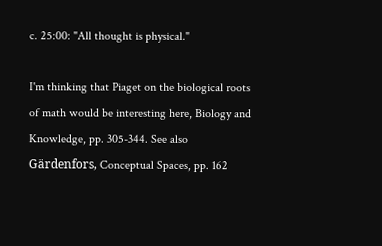c. 25:00: "All thought is physical."

I'm thinking that Piaget on the biological roots of math would be interesting here, Biology and Knowledge, pp. 305-344. See also Gärdenfors, Conceptual Spaces, pp. 162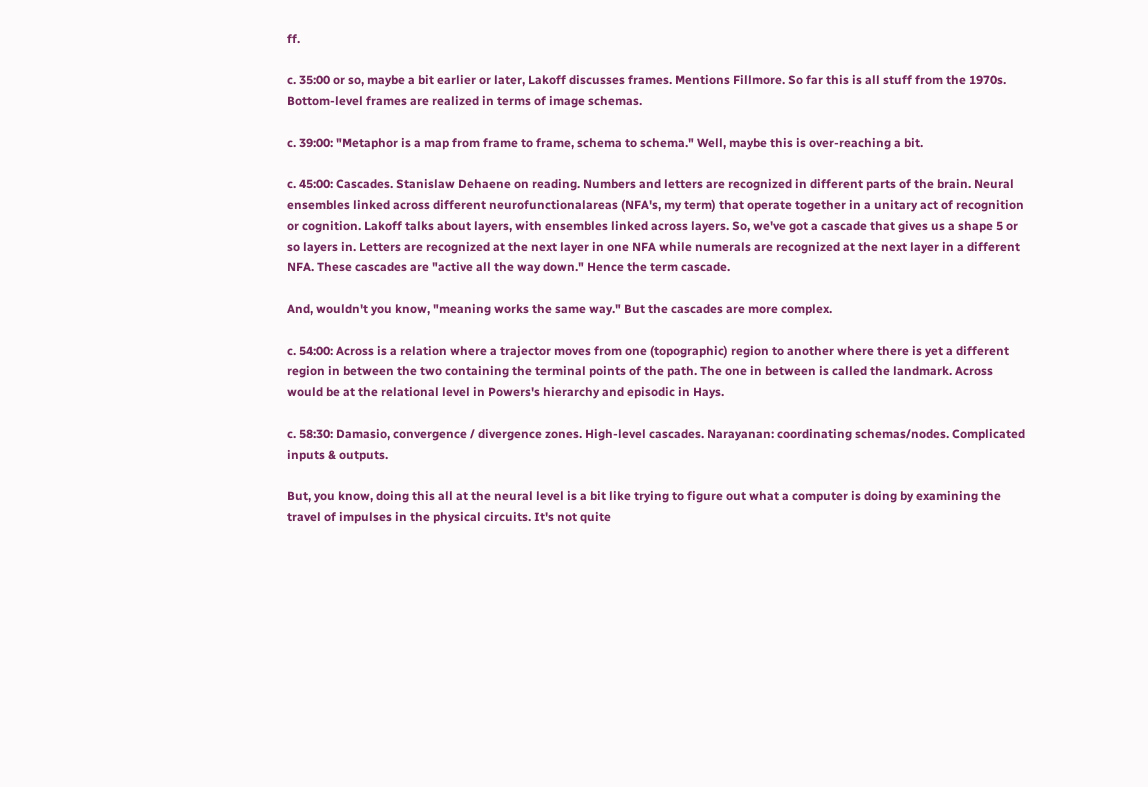ff.

c. 35:00 or so, maybe a bit earlier or later, Lakoff discusses frames. Mentions Fillmore. So far this is all stuff from the 1970s. Bottom-level frames are realized in terms of image schemas.

c. 39:00: "Metaphor is a map from frame to frame, schema to schema." Well, maybe this is over-reaching a bit.

c. 45:00: Cascades. Stanislaw Dehaene on reading. Numbers and letters are recognized in different parts of the brain. Neural ensembles linked across different neurofunctionalareas (NFA's, my term) that operate together in a unitary act of recognition or cognition. Lakoff talks about layers, with ensembles linked across layers. So, we've got a cascade that gives us a shape 5 or so layers in. Letters are recognized at the next layer in one NFA while numerals are recognized at the next layer in a different NFA. These cascades are "active all the way down." Hence the term cascade.

And, wouldn't you know, "meaning works the same way." But the cascades are more complex.

c. 54:00: Across is a relation where a trajector moves from one (topographic) region to another where there is yet a different region in between the two containing the terminal points of the path. The one in between is called the landmark. Across would be at the relational level in Powers's hierarchy and episodic in Hays.

c. 58:30: Damasio, convergence / divergence zones. High-level cascades. Narayanan: coordinating schemas/nodes. Complicated inputs & outputs.

But, you know, doing this all at the neural level is a bit like trying to figure out what a computer is doing by examining the travel of impulses in the physical circuits. It's not quite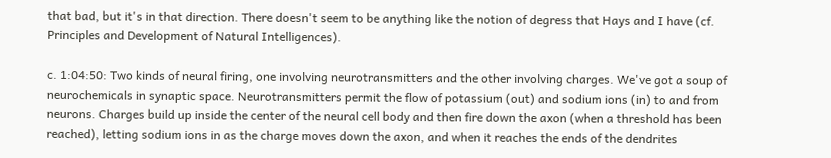that bad, but it's in that direction. There doesn't seem to be anything like the notion of degress that Hays and I have (cf. Principles and Development of Natural Intelligences).

c. 1:04:50: Two kinds of neural firing, one involving neurotransmitters and the other involving charges. We've got a soup of neurochemicals in synaptic space. Neurotransmitters permit the flow of potassium (out) and sodium ions (in) to and from neurons. Charges build up inside the center of the neural cell body and then fire down the axon (when a threshold has been reached), letting sodium ions in as the charge moves down the axon, and when it reaches the ends of the dendrites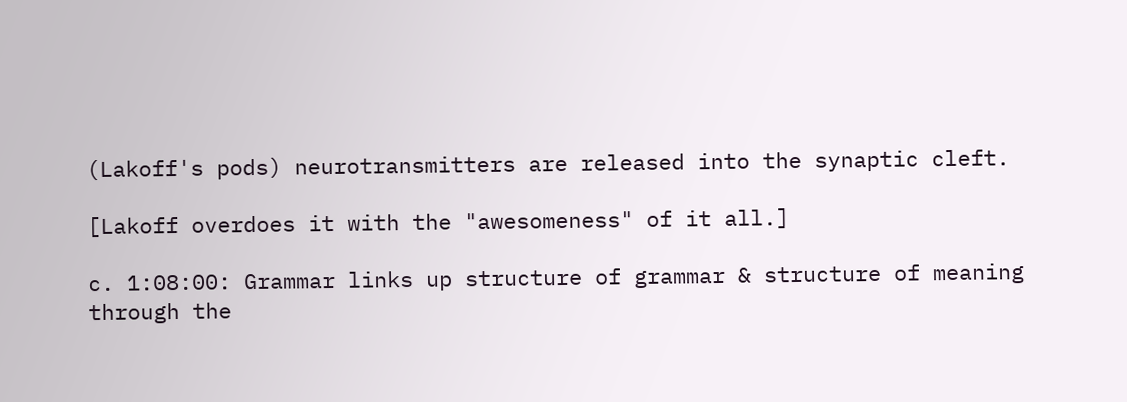(Lakoff's pods) neurotransmitters are released into the synaptic cleft.

[Lakoff overdoes it with the "awesomeness" of it all.]

c. 1:08:00: Grammar links up structure of grammar & structure of meaning through the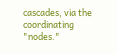cascades, via the coordinating "nodes."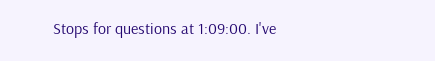Stops for questions at 1:09:00. I've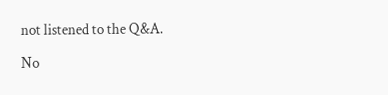not listened to the Q&A.

No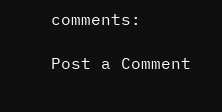comments:

Post a Comment